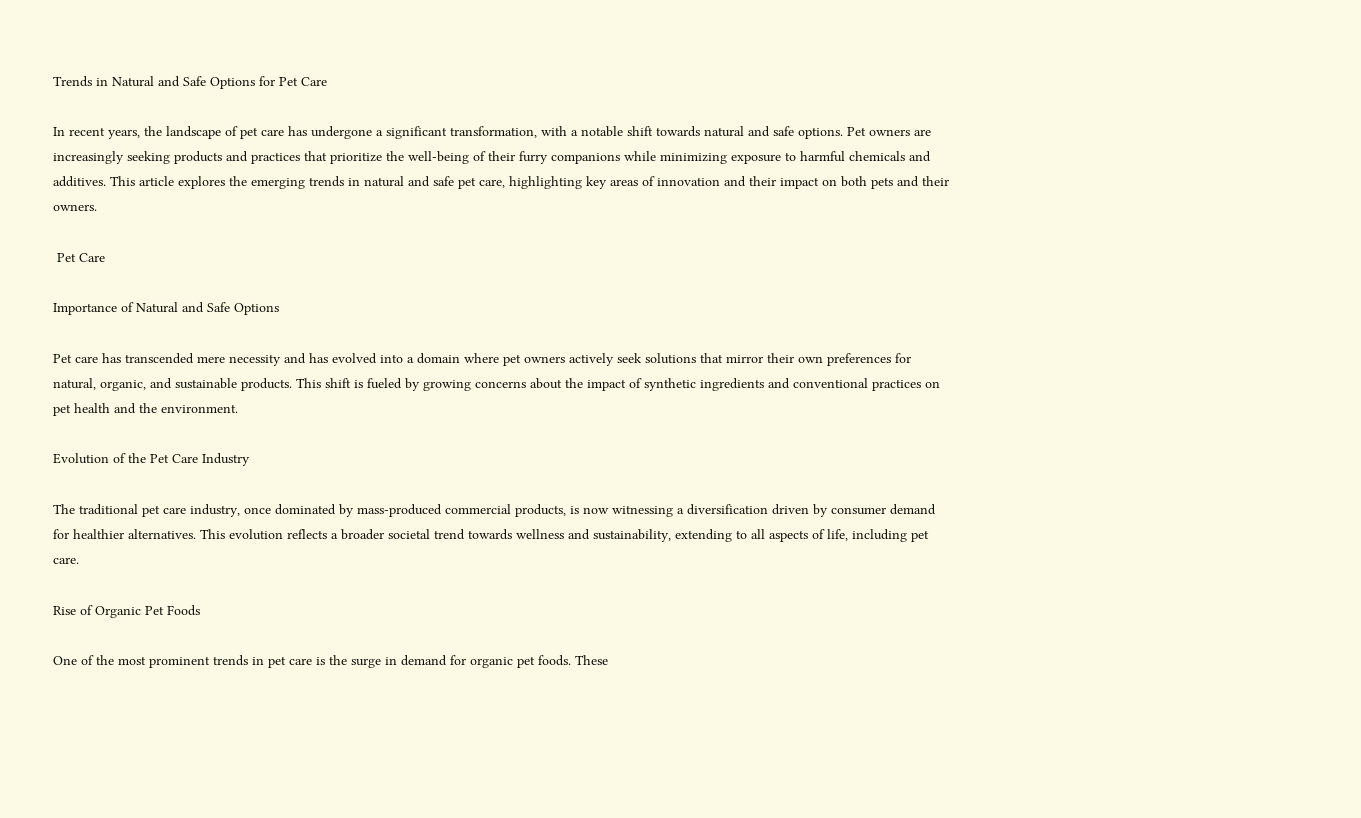Trends in Natural and Safe Options for Pet Care

In recent years, the landscape of pet care has undergone a significant transformation, with a notable shift towards natural and safe options. Pet owners are increasingly seeking products and practices that prioritize the well-being of their furry companions while minimizing exposure to harmful chemicals and additives. This article explores the emerging trends in natural and safe pet care, highlighting key areas of innovation and their impact on both pets and their owners.

 Pet Care

Importance of Natural and Safe Options

Pet care has transcended mere necessity and has evolved into a domain where pet owners actively seek solutions that mirror their own preferences for natural, organic, and sustainable products. This shift is fueled by growing concerns about the impact of synthetic ingredients and conventional practices on pet health and the environment.

Evolution of the Pet Care Industry

The traditional pet care industry, once dominated by mass-produced commercial products, is now witnessing a diversification driven by consumer demand for healthier alternatives. This evolution reflects a broader societal trend towards wellness and sustainability, extending to all aspects of life, including pet care.

Rise of Organic Pet Foods

One of the most prominent trends in pet care is the surge in demand for organic pet foods. These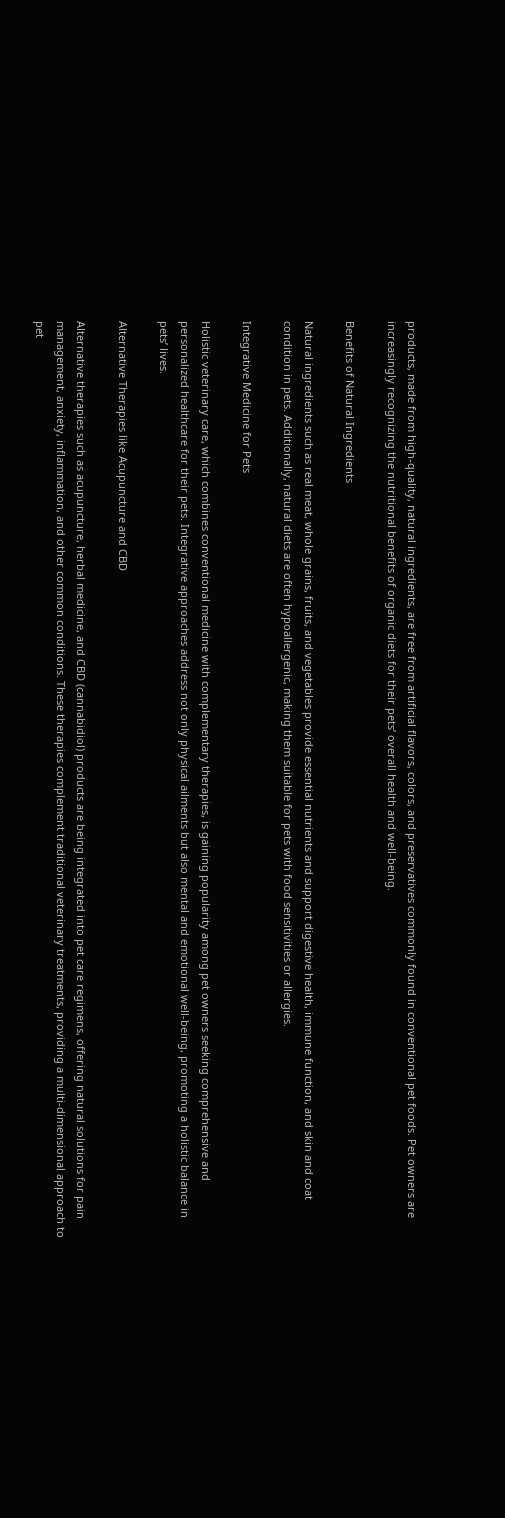products, made from high-quality, natural ingredients, are free from artificial flavors, colors, and preservatives commonly found in conventional pet foods. Pet owners are increasingly recognizing the nutritional benefits of organic diets for their pets’ overall health and well-being.

Benefits of Natural Ingredients

Natural ingredients such as real meat, whole grains, fruits, and vegetables provide essential nutrients and support digestive health, immune function, and skin and coat condition in pets. Additionally, natural diets are often hypoallergenic, making them suitable for pets with food sensitivities or allergies.

Integrative Medicine for Pets

Holistic veterinary care, which combines conventional medicine with complementary therapies, is gaining popularity among pet owners seeking comprehensive and personalized healthcare for their pets. Integrative approaches address not only physical ailments but also mental and emotional well-being, promoting a holistic balance in pets’ lives.

Alternative Therapies like Acupuncture and CBD

Alternative therapies such as acupuncture, herbal medicine, and CBD (cannabidiol) products are being integrated into pet care regimens, offering natural solutions for pain management, anxiety, inflammation, and other common conditions. These therapies complement traditional veterinary treatments, providing a multi-dimensional approach to pet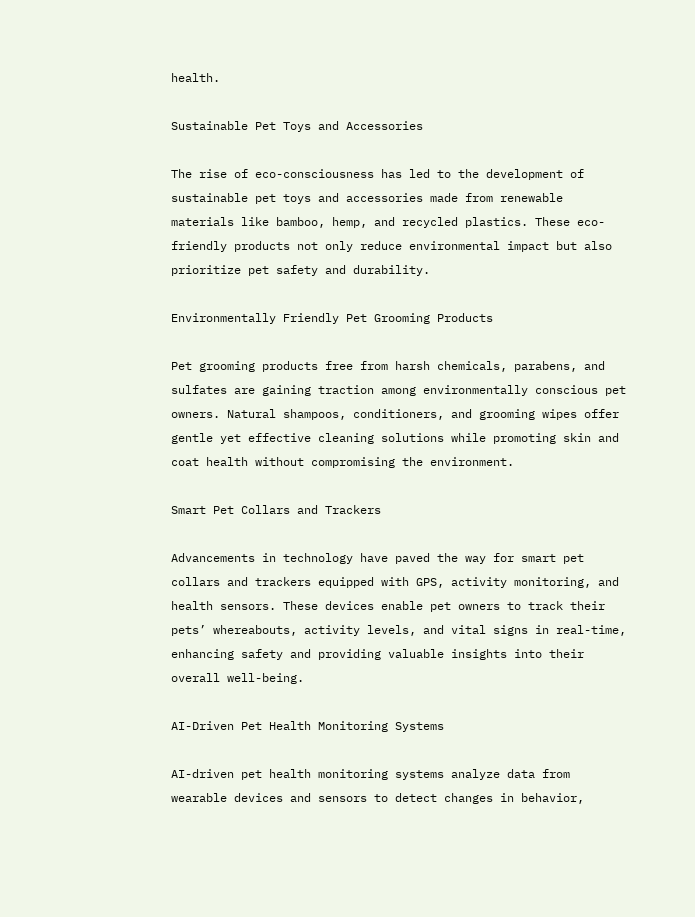health.

Sustainable Pet Toys and Accessories

The rise of eco-consciousness has led to the development of sustainable pet toys and accessories made from renewable materials like bamboo, hemp, and recycled plastics. These eco-friendly products not only reduce environmental impact but also prioritize pet safety and durability.

Environmentally Friendly Pet Grooming Products

Pet grooming products free from harsh chemicals, parabens, and sulfates are gaining traction among environmentally conscious pet owners. Natural shampoos, conditioners, and grooming wipes offer gentle yet effective cleaning solutions while promoting skin and coat health without compromising the environment.

Smart Pet Collars and Trackers

Advancements in technology have paved the way for smart pet collars and trackers equipped with GPS, activity monitoring, and health sensors. These devices enable pet owners to track their pets’ whereabouts, activity levels, and vital signs in real-time, enhancing safety and providing valuable insights into their overall well-being.

AI-Driven Pet Health Monitoring Systems

AI-driven pet health monitoring systems analyze data from wearable devices and sensors to detect changes in behavior,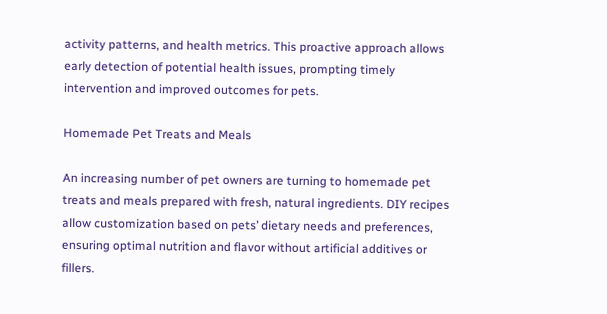activity patterns, and health metrics. This proactive approach allows early detection of potential health issues, prompting timely intervention and improved outcomes for pets.

Homemade Pet Treats and Meals

An increasing number of pet owners are turning to homemade pet treats and meals prepared with fresh, natural ingredients. DIY recipes allow customization based on pets’ dietary needs and preferences, ensuring optimal nutrition and flavor without artificial additives or fillers.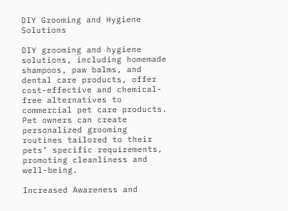DIY Grooming and Hygiene Solutions

DIY grooming and hygiene solutions, including homemade shampoos, paw balms, and dental care products, offer cost-effective and chemical-free alternatives to commercial pet care products. Pet owners can create personalized grooming routines tailored to their pets’ specific requirements, promoting cleanliness and well-being.

Increased Awareness and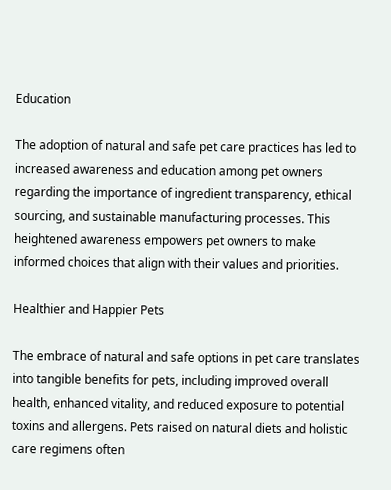Education

The adoption of natural and safe pet care practices has led to increased awareness and education among pet owners regarding the importance of ingredient transparency, ethical sourcing, and sustainable manufacturing processes. This heightened awareness empowers pet owners to make informed choices that align with their values and priorities.

Healthier and Happier Pets

The embrace of natural and safe options in pet care translates into tangible benefits for pets, including improved overall health, enhanced vitality, and reduced exposure to potential toxins and allergens. Pets raised on natural diets and holistic care regimens often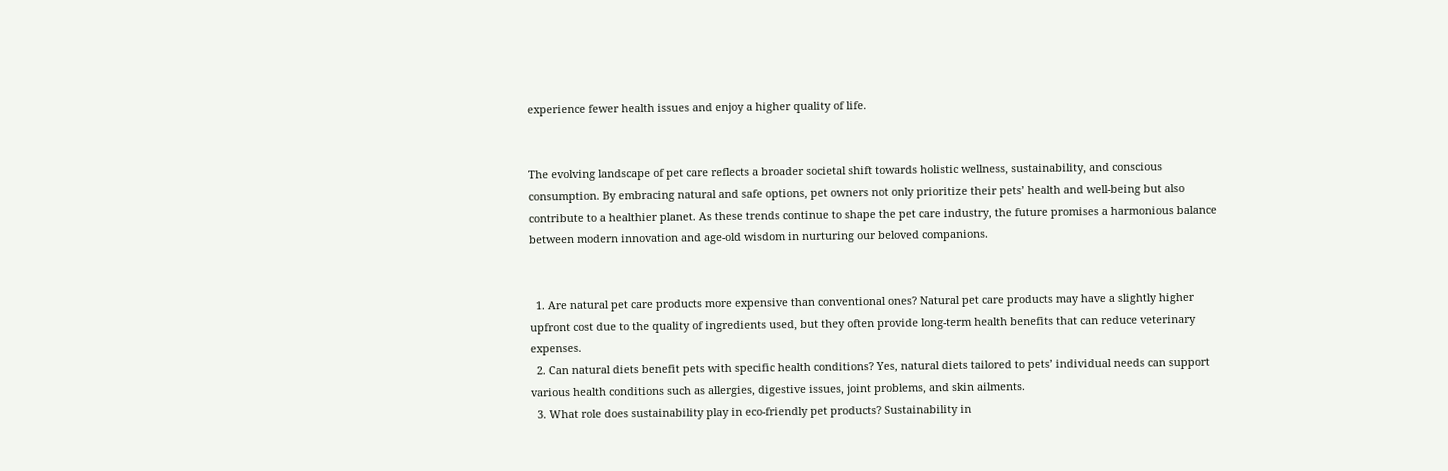experience fewer health issues and enjoy a higher quality of life.


The evolving landscape of pet care reflects a broader societal shift towards holistic wellness, sustainability, and conscious consumption. By embracing natural and safe options, pet owners not only prioritize their pets’ health and well-being but also contribute to a healthier planet. As these trends continue to shape the pet care industry, the future promises a harmonious balance between modern innovation and age-old wisdom in nurturing our beloved companions.


  1. Are natural pet care products more expensive than conventional ones? Natural pet care products may have a slightly higher upfront cost due to the quality of ingredients used, but they often provide long-term health benefits that can reduce veterinary expenses.
  2. Can natural diets benefit pets with specific health conditions? Yes, natural diets tailored to pets’ individual needs can support various health conditions such as allergies, digestive issues, joint problems, and skin ailments.
  3. What role does sustainability play in eco-friendly pet products? Sustainability in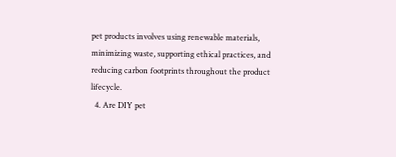pet products involves using renewable materials, minimizing waste, supporting ethical practices, and reducing carbon footprints throughout the product lifecycle.
  4. Are DIY pet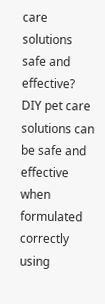care solutions safe and effective? DIY pet care solutions can be safe and effective when formulated correctly using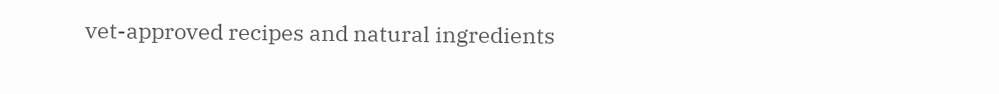vet-approved recipes and natural ingredients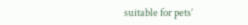suitable for pets’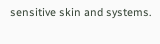sensitive skin and systems.